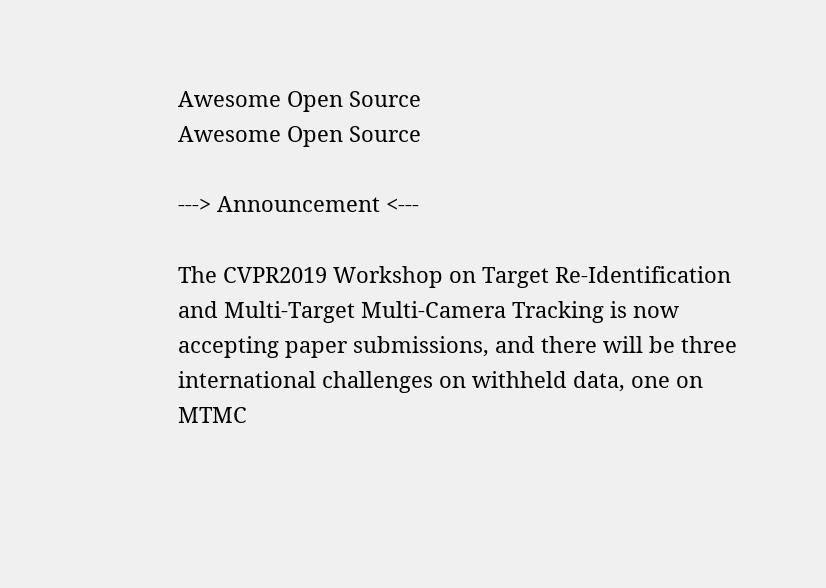Awesome Open Source
Awesome Open Source

---> Announcement <---

The CVPR2019 Workshop on Target Re-Identification and Multi-Target Multi-Camera Tracking is now accepting paper submissions, and there will be three international challenges on withheld data, one on MTMC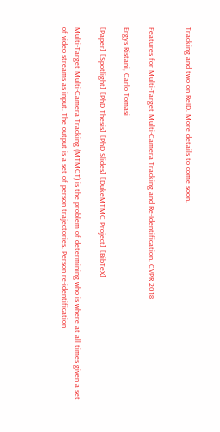Tracking and two on ReID. More details to come soon.


Features for Multi-Target Multi-Camera Tracking and Re-Identification. CVPR 2018

Ergys Ristani, Carlo Tomasi

[Paper] [Spotlight] [PhD Thesis] [PhD Slides] [DukeMTMC Project] [BibTeX]

Multi-Target Multi-Camera Tracking (MTMCT) is the problem of determining who is where at all times given a set of video streams as input. The output is a set of person trajectories. Person re-identification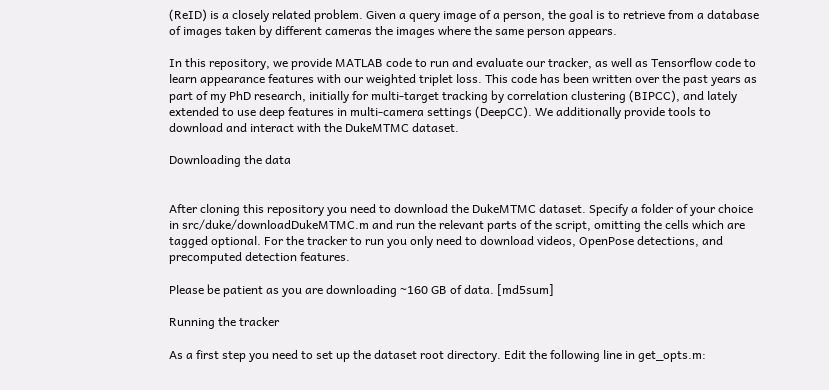(ReID) is a closely related problem. Given a query image of a person, the goal is to retrieve from a database of images taken by different cameras the images where the same person appears.

In this repository, we provide MATLAB code to run and evaluate our tracker, as well as Tensorflow code to learn appearance features with our weighted triplet loss. This code has been written over the past years as part of my PhD research, initially for multi-target tracking by correlation clustering (BIPCC), and lately extended to use deep features in multi-camera settings (DeepCC). We additionally provide tools to download and interact with the DukeMTMC dataset.

Downloading the data


After cloning this repository you need to download the DukeMTMC dataset. Specify a folder of your choice in src/duke/downloadDukeMTMC.m and run the relevant parts of the script, omitting the cells which are tagged optional. For the tracker to run you only need to download videos, OpenPose detections, and precomputed detection features.

Please be patient as you are downloading ~160 GB of data. [md5sum]

Running the tracker

As a first step you need to set up the dataset root directory. Edit the following line in get_opts.m: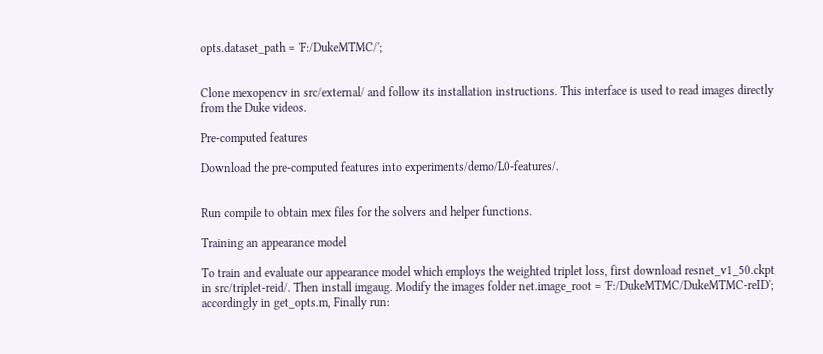opts.dataset_path = 'F:/DukeMTMC/';


Clone mexopencv in src/external/ and follow its installation instructions. This interface is used to read images directly from the Duke videos.

Pre-computed features

Download the pre-computed features into experiments/demo/L0-features/.


Run compile to obtain mex files for the solvers and helper functions.

Training an appearance model

To train and evaluate our appearance model which employs the weighted triplet loss, first download resnet_v1_50.ckpt in src/triplet-reid/. Then install imgaug. Modify the images folder net.image_root = 'F:/DukeMTMC/DukeMTMC-reID'; accordingly in get_opts.m, Finally run: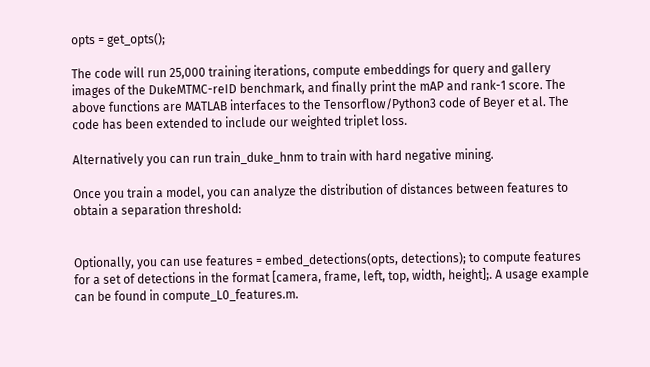opts = get_opts();

The code will run 25,000 training iterations, compute embeddings for query and gallery images of the DukeMTMC-reID benchmark, and finally print the mAP and rank-1 score. The above functions are MATLAB interfaces to the Tensorflow/Python3 code of Beyer et al. The code has been extended to include our weighted triplet loss.

Alternatively you can run train_duke_hnm to train with hard negative mining.

Once you train a model, you can analyze the distribution of distances between features to obtain a separation threshold:


Optionally, you can use features = embed_detections(opts, detections); to compute features for a set of detections in the format [camera, frame, left, top, width, height];. A usage example can be found in compute_L0_features.m.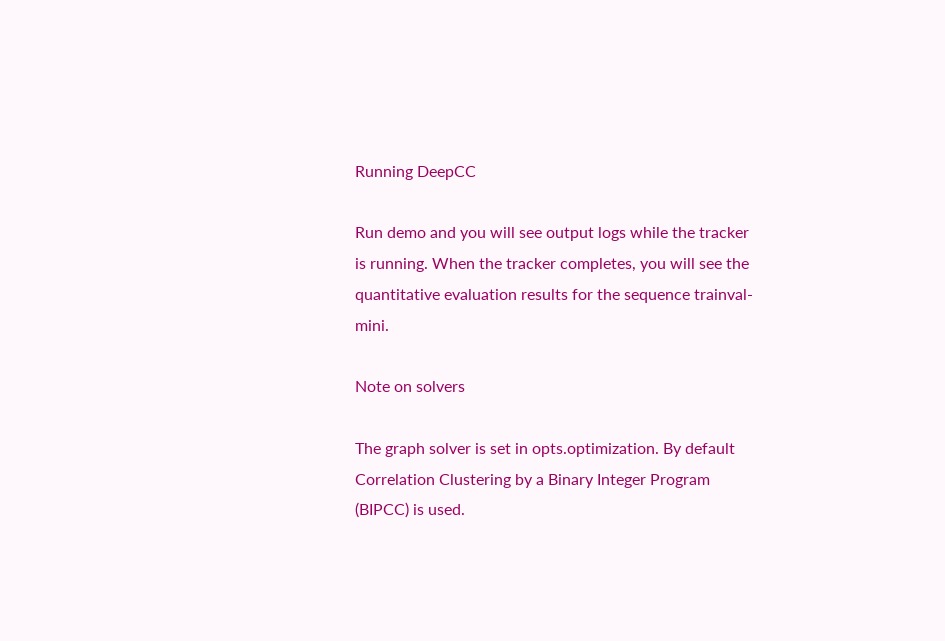Running DeepCC

Run demo and you will see output logs while the tracker is running. When the tracker completes, you will see the quantitative evaluation results for the sequence trainval-mini.

Note on solvers

The graph solver is set in opts.optimization. By default Correlation Clustering by a Binary Integer Program (BIPCC) is used.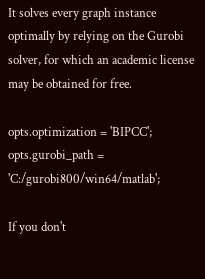It solves every graph instance optimally by relying on the Gurobi solver, for which an academic license may be obtained for free.

opts.optimization = 'BIPCC';
opts.gurobi_path = 'C:/gurobi800/win64/matlab';

If you don't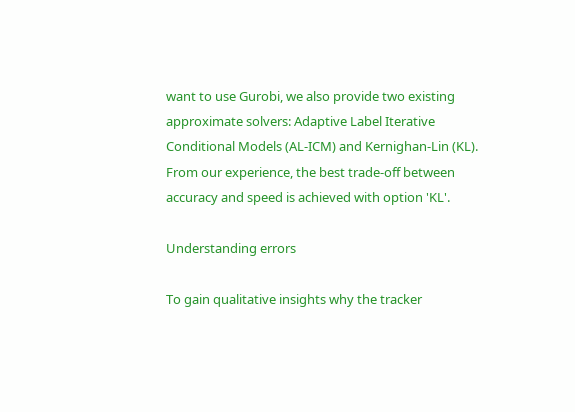want to use Gurobi, we also provide two existing approximate solvers: Adaptive Label Iterative Conditional Models (AL-ICM) and Kernighan-Lin (KL). From our experience, the best trade-off between accuracy and speed is achieved with option 'KL'.

Understanding errors

To gain qualitative insights why the tracker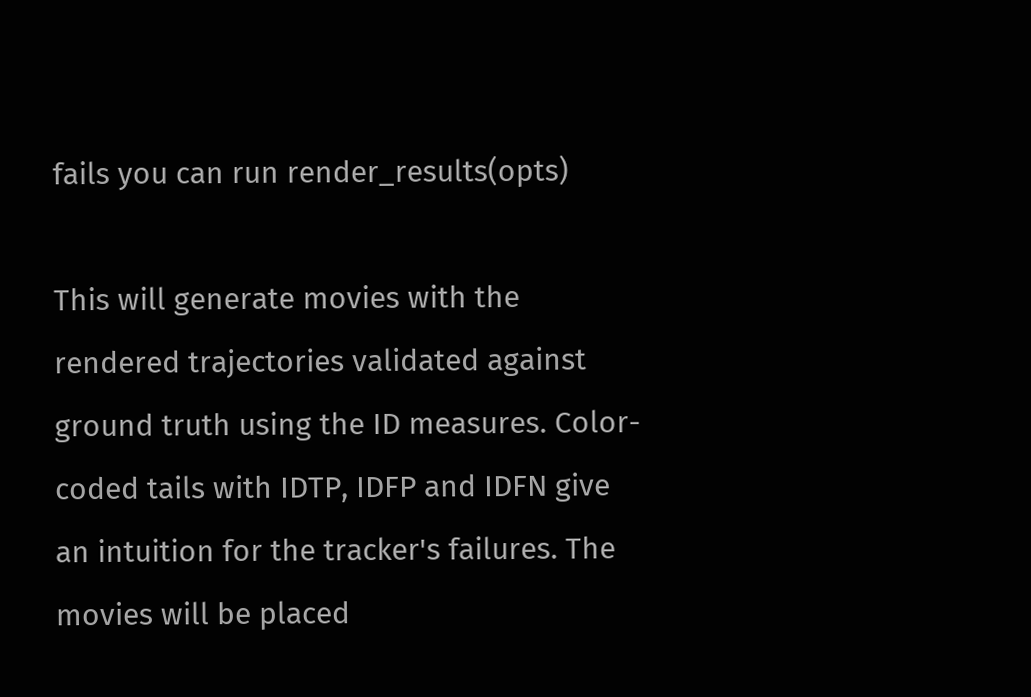fails you can run render_results(opts)

This will generate movies with the rendered trajectories validated against ground truth using the ID measures. Color-coded tails with IDTP, IDFP and IDFN give an intuition for the tracker's failures. The movies will be placed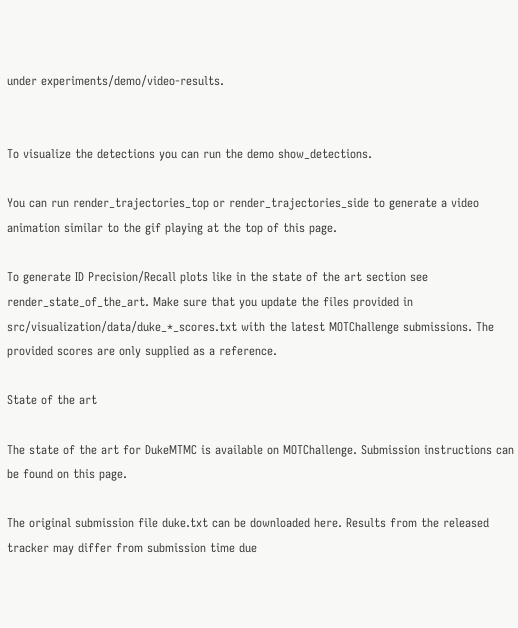under experiments/demo/video-results.


To visualize the detections you can run the demo show_detections.

You can run render_trajectories_top or render_trajectories_side to generate a video animation similar to the gif playing at the top of this page.

To generate ID Precision/Recall plots like in the state of the art section see render_state_of_the_art. Make sure that you update the files provided in src/visualization/data/duke_*_scores.txt with the latest MOTChallenge submissions. The provided scores are only supplied as a reference.

State of the art

The state of the art for DukeMTMC is available on MOTChallenge. Submission instructions can be found on this page.

The original submission file duke.txt can be downloaded here. Results from the released tracker may differ from submission time due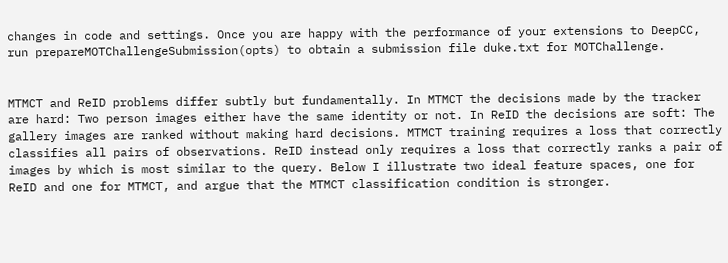changes in code and settings. Once you are happy with the performance of your extensions to DeepCC, run prepareMOTChallengeSubmission(opts) to obtain a submission file duke.txt for MOTChallenge.


MTMCT and ReID problems differ subtly but fundamentally. In MTMCT the decisions made by the tracker are hard: Two person images either have the same identity or not. In ReID the decisions are soft: The gallery images are ranked without making hard decisions. MTMCT training requires a loss that correctly classifies all pairs of observations. ReID instead only requires a loss that correctly ranks a pair of images by which is most similar to the query. Below I illustrate two ideal feature spaces, one for ReID and one for MTMCT, and argue that the MTMCT classification condition is stronger.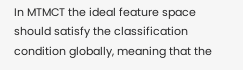In MTMCT the ideal feature space should satisfy the classification condition globally, meaning that the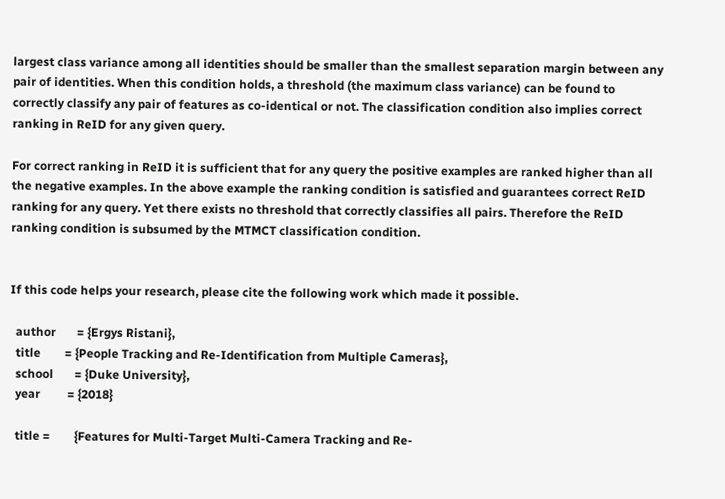largest class variance among all identities should be smaller than the smallest separation margin between any pair of identities. When this condition holds, a threshold (the maximum class variance) can be found to correctly classify any pair of features as co-identical or not. The classification condition also implies correct ranking in ReID for any given query.

For correct ranking in ReID it is sufficient that for any query the positive examples are ranked higher than all the negative examples. In the above example the ranking condition is satisfied and guarantees correct ReID ranking for any query. Yet there exists no threshold that correctly classifies all pairs. Therefore the ReID ranking condition is subsumed by the MTMCT classification condition.


If this code helps your research, please cite the following work which made it possible.

  author       = {Ergys Ristani},
  title        = {People Tracking and Re-Identification from Multiple Cameras},
  school       = {Duke University},
  year         = {2018}

  title =        {Features for Multi-Target Multi-Camera Tracking and Re-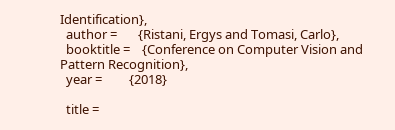Identification},
  author =       {Ristani, Ergys and Tomasi, Carlo},
  booktitle =    {Conference on Computer Vision and Pattern Recognition},
  year =         {2018}

  title =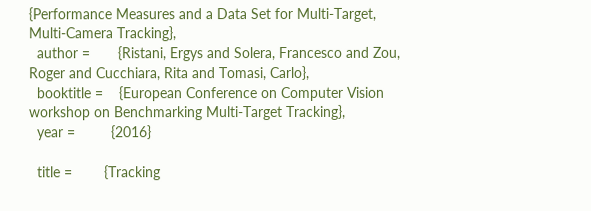{Performance Measures and a Data Set for Multi-Target, Multi-Camera Tracking},
  author =       {Ristani, Ergys and Solera, Francesco and Zou, Roger and Cucchiara, Rita and Tomasi, Carlo},
  booktitle =    {European Conference on Computer Vision workshop on Benchmarking Multi-Target Tracking},
  year =         {2016}

  title =        {Tracking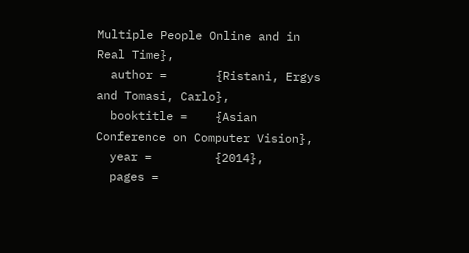Multiple People Online and in Real Time},
  author =       {Ristani, Ergys and Tomasi, Carlo},
  booktitle =    {Asian Conference on Computer Vision},
  year =         {2014},
  pages =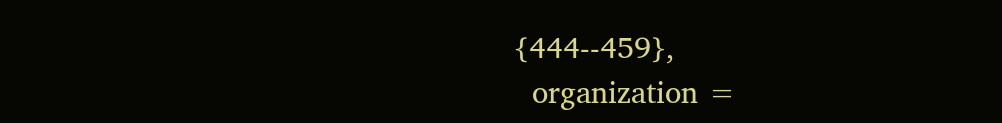{444--459},
  organization =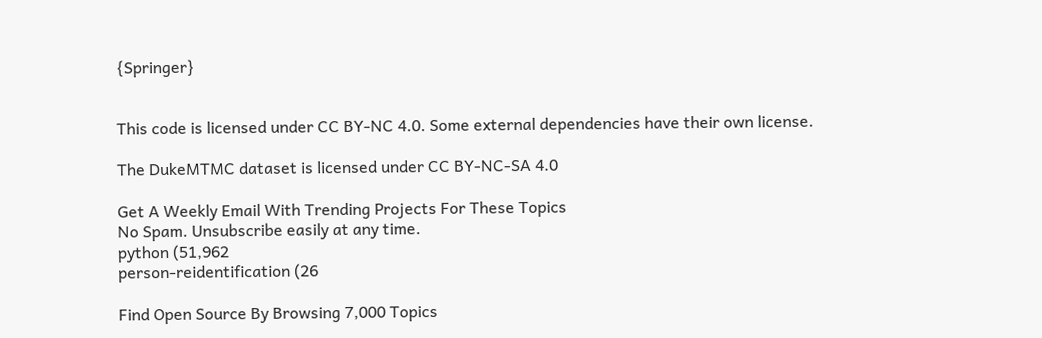{Springer}


This code is licensed under CC BY-NC 4.0. Some external dependencies have their own license.

The DukeMTMC dataset is licensed under CC BY-NC-SA 4.0

Get A Weekly Email With Trending Projects For These Topics
No Spam. Unsubscribe easily at any time.
python (51,962
person-reidentification (26

Find Open Source By Browsing 7,000 Topics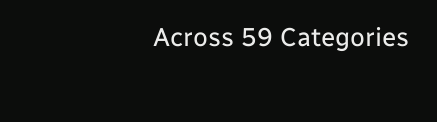Across 59 Categories